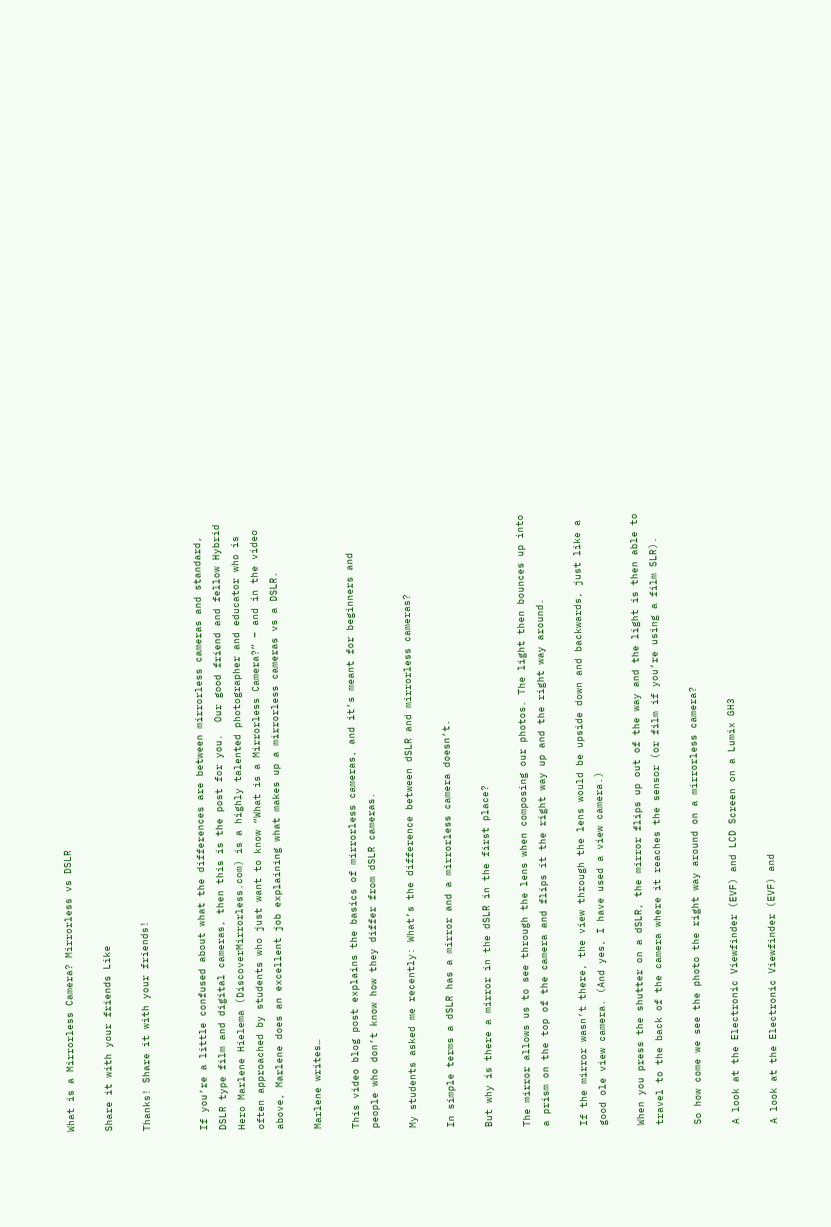What is a Mirrorless Camera? Mirrorless vs DSLR

Share it with your friends Like

Thanks! Share it with your friends!


If you’re a little confused about what the differences are between mirrorless cameras and standard, DSLR type film and digital cameras, then this is the post for you.  Our good friend and fellow Hybrid Hero Marlene Hielema (DiscoverMirrorless.com) is a highly talented photographer and educator who is often approached by students who just want to know “What is a Mirrorless Camera?” – and in the video above, Marlene does an excellent job explaining what makes up a mirrorless cameras vs a DSLR.

Marlene writes…

This video blog post explains the basics of mirrorless cameras, and it’s meant for beginners and people who don’t know how they differ from dSLR cameras.

My students asked me recently: What’s the difference between dSLR and mirrorless cameras?

In simple terms a dSLR has a mirror and a mirrorless camera doesn’t.

But why is there a mirror in the dSLR in the first place?

The mirror allows us to see through the lens when composing our photos. The light then bounces up into a prism on the top of the camera and flips it the right way up and the right way around.

If the mirror wasn’t there, the view through the lens would be upside down and backwards, just like a good ole view camera. (And yes, I have used a view camera.)

When you press the shutter on a dSLR, the mirror flips up out of the way and the light is then able to travel to the back of the camera where it reaches the sensor (or film if you’re using a film SLR).

So how come we see the photo the right way around on a mirrorless camera?

A look at the Electronic Viewfinder (EVF) and LCD Screen on a Lumix GH3

A look at the Electronic Viewfinder (EVF) and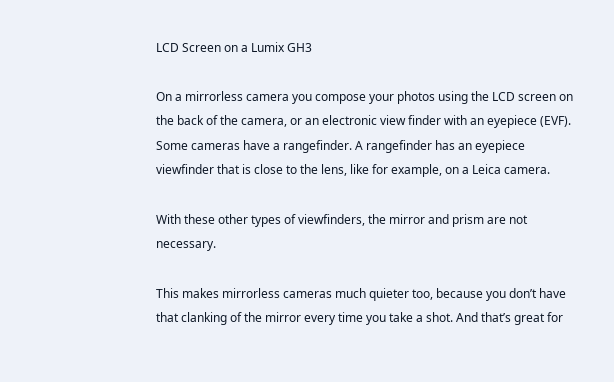LCD Screen on a Lumix GH3

On a mirrorless camera you compose your photos using the LCD screen on the back of the camera, or an electronic view finder with an eyepiece (EVF). Some cameras have a rangefinder. A rangefinder has an eyepiece viewfinder that is close to the lens, like for example, on a Leica camera.

With these other types of viewfinders, the mirror and prism are not necessary.

This makes mirrorless cameras much quieter too, because you don’t have that clanking of the mirror every time you take a shot. And that’s great for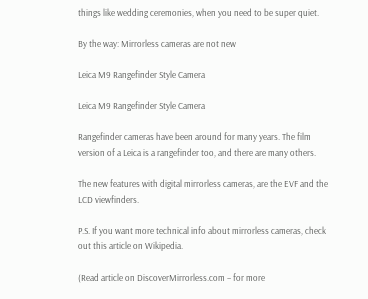things like wedding ceremonies, when you need to be super quiet.

By the way: Mirrorless cameras are not new

Leica M9 Rangefinder Style Camera

Leica M9 Rangefinder Style Camera

Rangefinder cameras have been around for many years. The film version of a Leica is a rangefinder too, and there are many others.

The new features with digital mirrorless cameras, are the EVF and the LCD viewfinders.

P.S. If you want more technical info about mirrorless cameras, check out this article on Wikipedia.

(Read article on DiscoverMirrorless.com – for more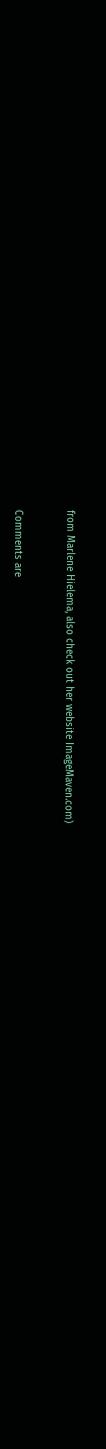from Marlene Hielema, also check out her website ImageMaven.com)



Comments are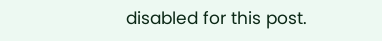disabled for this post.